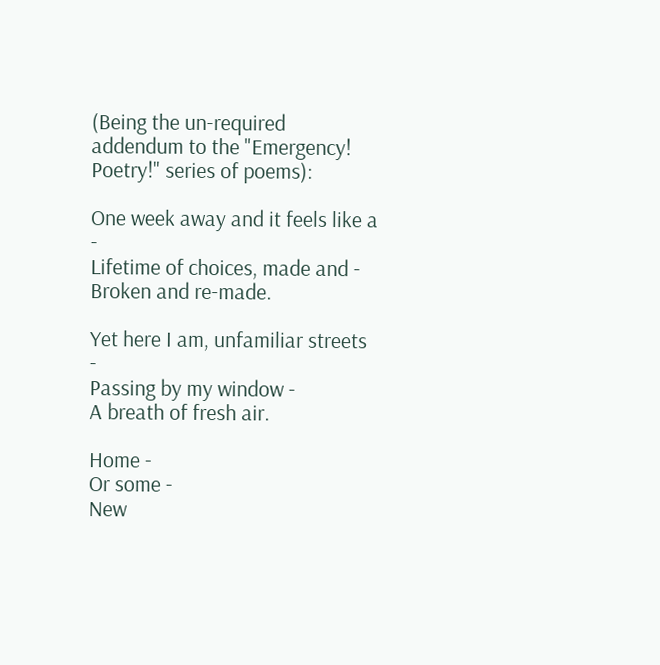(Being the un-required addendum to the "Emergency! Poetry!" series of poems):

One week away and it feels like a -
Lifetime of choices, made and -
Broken and re-made.

Yet here I am, unfamiliar streets -
Passing by my window -
A breath of fresh air.

Home -
Or some -
New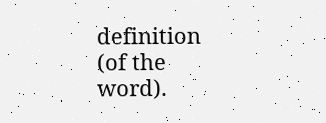definition (of the word).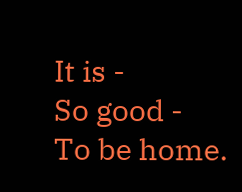It is -
So good -
To be home.